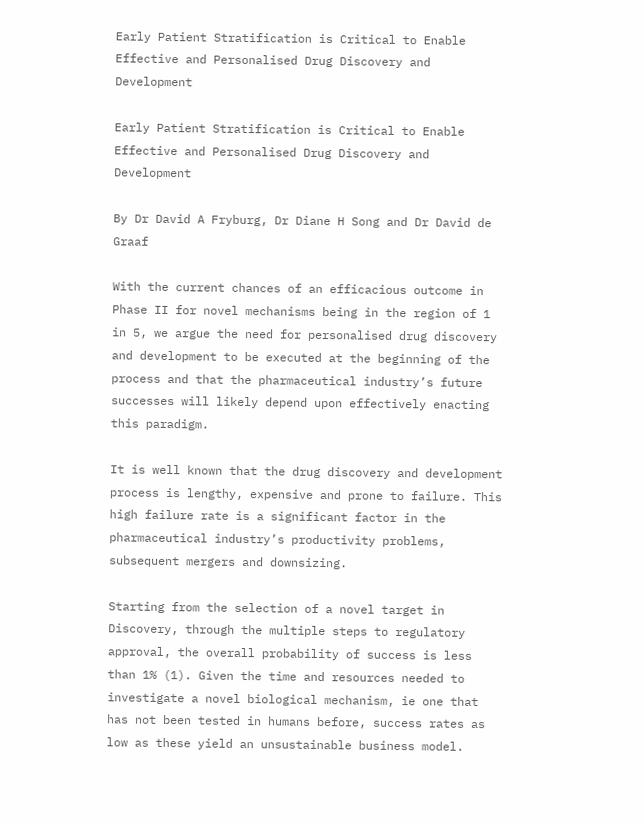Early Patient Stratification is Critical to Enable Effective and Personalised Drug Discovery and Development

Early Patient Stratification is Critical to Enable Effective and Personalised Drug Discovery and Development

By Dr David A Fryburg, Dr Diane H Song and Dr David de Graaf

With the current chances of an efficacious outcome in Phase II for novel mechanisms being in the region of 1 in 5, we argue the need for personalised drug discovery and development to be executed at the beginning of the process and that the pharmaceutical industry’s future successes will likely depend upon effectively enacting this paradigm.

It is well known that the drug discovery and development process is lengthy, expensive and prone to failure. This high failure rate is a significant factor in the pharmaceutical industry’s productivity problems, subsequent mergers and downsizing.

Starting from the selection of a novel target in Discovery, through the multiple steps to regulatory approval, the overall probability of success is less than 1% (1). Given the time and resources needed to investigate a novel biological mechanism, ie one that has not been tested in humans before, success rates as low as these yield an unsustainable business model.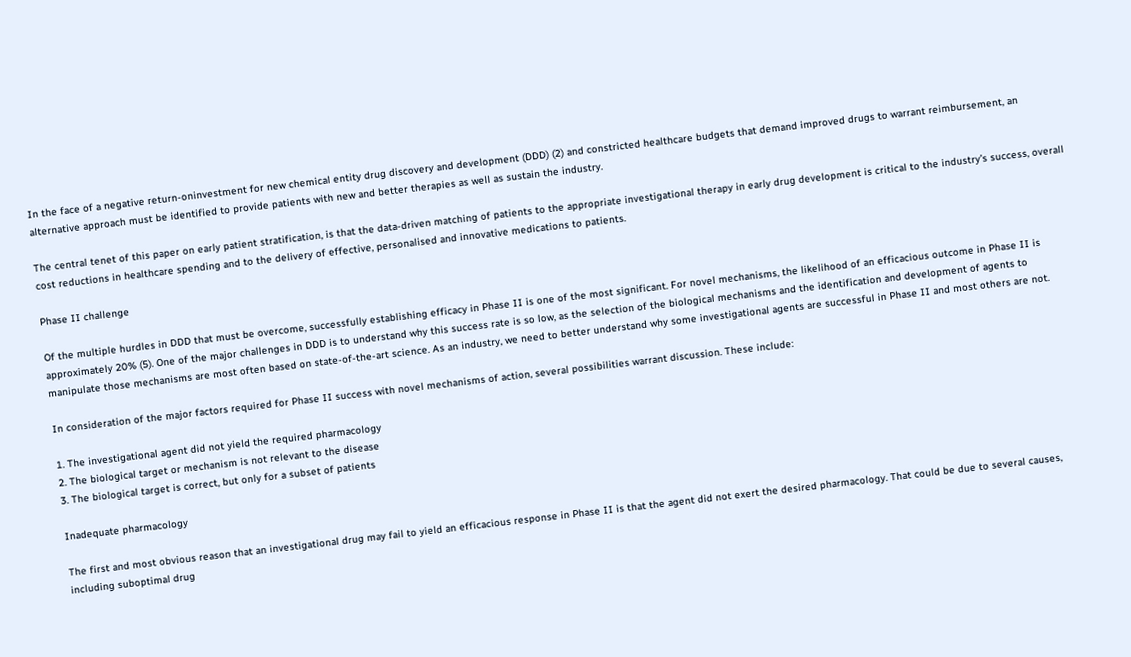In the face of a negative return-oninvestment for new chemical entity drug discovery and development (DDD) (2) and constricted healthcare budgets that demand improved drugs to warrant reimbursement, an alternative approach must be identified to provide patients with new and better therapies as well as sustain the industry.

The central tenet of this paper on early patient stratification, is that the data-driven matching of patients to the appropriate investigational therapy in early drug development is critical to the industry’s success, overall cost reductions in healthcare spending and to the delivery of effective, personalised and innovative medications to patients.

Phase II challenge

Of the multiple hurdles in DDD that must be overcome, successfully establishing efficacy in Phase II is one of the most significant. For novel mechanisms, the likelihood of an efficacious outcome in Phase II is approximately 20% (5). One of the major challenges in DDD is to understand why this success rate is so low, as the selection of the biological mechanisms and the identification and development of agents to manipulate those mechanisms are most often based on state-of-the-art science. As an industry, we need to better understand why some investigational agents are successful in Phase II and most others are not.

In consideration of the major factors required for Phase II success with novel mechanisms of action, several possibilities warrant discussion. These include:

1. The investigational agent did not yield the required pharmacology
2. The biological target or mechanism is not relevant to the disease
3. The biological target is correct, but only for a subset of patients

Inadequate pharmacology

The first and most obvious reason that an investigational drug may fail to yield an efficacious response in Phase II is that the agent did not exert the desired pharmacology. That could be due to several causes, including suboptimal drug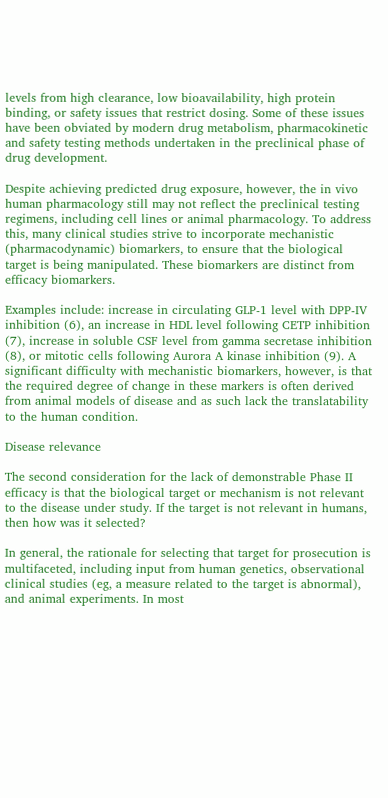levels from high clearance, low bioavailability, high protein binding, or safety issues that restrict dosing. Some of these issues have been obviated by modern drug metabolism, pharmacokinetic and safety testing methods undertaken in the preclinical phase of drug development.

Despite achieving predicted drug exposure, however, the in vivo human pharmacology still may not reflect the preclinical testing regimens, including cell lines or animal pharmacology. To address this, many clinical studies strive to incorporate mechanistic (pharmacodynamic) biomarkers, to ensure that the biological target is being manipulated. These biomarkers are distinct from efficacy biomarkers.

Examples include: increase in circulating GLP-1 level with DPP-IV inhibition (6), an increase in HDL level following CETP inhibition (7), increase in soluble CSF level from gamma secretase inhibition (8), or mitotic cells following Aurora A kinase inhibition (9). A significant difficulty with mechanistic biomarkers, however, is that the required degree of change in these markers is often derived from animal models of disease and as such lack the translatability to the human condition.

Disease relevance

The second consideration for the lack of demonstrable Phase II efficacy is that the biological target or mechanism is not relevant to the disease under study. If the target is not relevant in humans, then how was it selected?

In general, the rationale for selecting that target for prosecution is multifaceted, including input from human genetics, observational clinical studies (eg, a measure related to the target is abnormal), and animal experiments. In most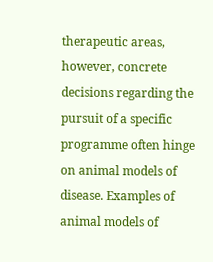therapeutic areas, however, concrete decisions regarding the pursuit of a specific programme often hinge on animal models of disease. Examples of animal models of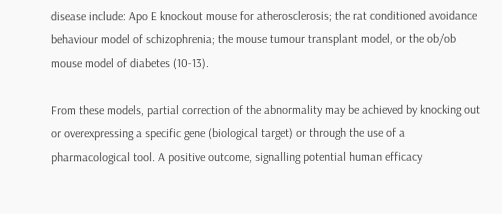disease include: Apo E knockout mouse for atherosclerosis; the rat conditioned avoidance behaviour model of schizophrenia; the mouse tumour transplant model, or the ob/ob mouse model of diabetes (10-13).

From these models, partial correction of the abnormality may be achieved by knocking out or overexpressing a specific gene (biological target) or through the use of a pharmacological tool. A positive outcome, signalling potential human efficacy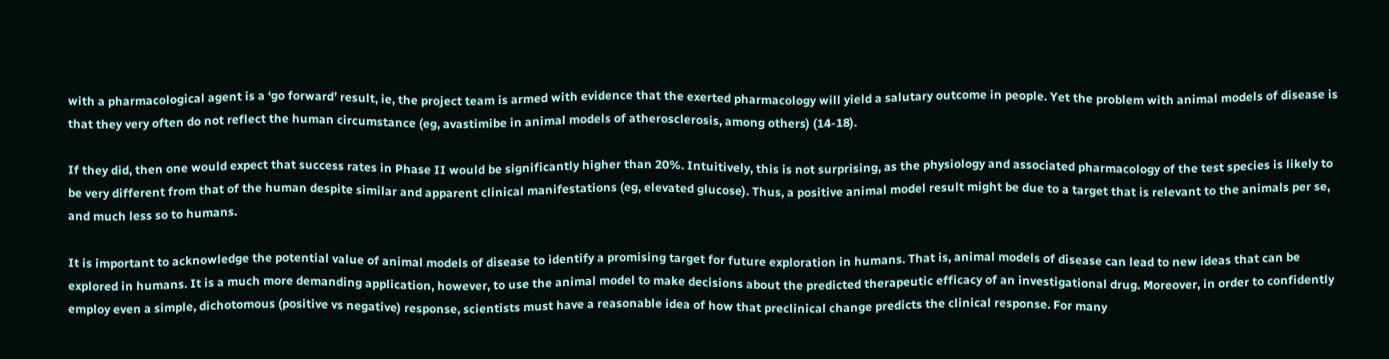with a pharmacological agent is a ‘go forward’ result, ie, the project team is armed with evidence that the exerted pharmacology will yield a salutary outcome in people. Yet the problem with animal models of disease is that they very often do not reflect the human circumstance (eg, avastimibe in animal models of atherosclerosis, among others) (14-18).

If they did, then one would expect that success rates in Phase II would be significantly higher than 20%. Intuitively, this is not surprising, as the physiology and associated pharmacology of the test species is likely to be very different from that of the human despite similar and apparent clinical manifestations (eg, elevated glucose). Thus, a positive animal model result might be due to a target that is relevant to the animals per se, and much less so to humans.

It is important to acknowledge the potential value of animal models of disease to identify a promising target for future exploration in humans. That is, animal models of disease can lead to new ideas that can be explored in humans. It is a much more demanding application, however, to use the animal model to make decisions about the predicted therapeutic efficacy of an investigational drug. Moreover, in order to confidently employ even a simple, dichotomous (positive vs negative) response, scientists must have a reasonable idea of how that preclinical change predicts the clinical response. For many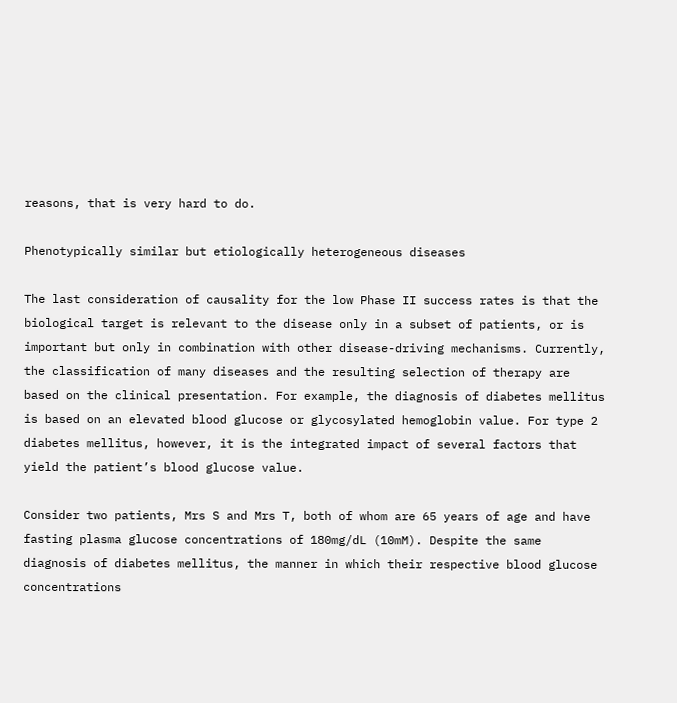reasons, that is very hard to do.

Phenotypically similar but etiologically heterogeneous diseases

The last consideration of causality for the low Phase II success rates is that the biological target is relevant to the disease only in a subset of patients, or is important but only in combination with other disease-driving mechanisms. Currently, the classification of many diseases and the resulting selection of therapy are based on the clinical presentation. For example, the diagnosis of diabetes mellitus is based on an elevated blood glucose or glycosylated hemoglobin value. For type 2 diabetes mellitus, however, it is the integrated impact of several factors that yield the patient’s blood glucose value.

Consider two patients, Mrs S and Mrs T, both of whom are 65 years of age and have fasting plasma glucose concentrations of 180mg/dL (10mM). Despite the same diagnosis of diabetes mellitus, the manner in which their respective blood glucose concentrations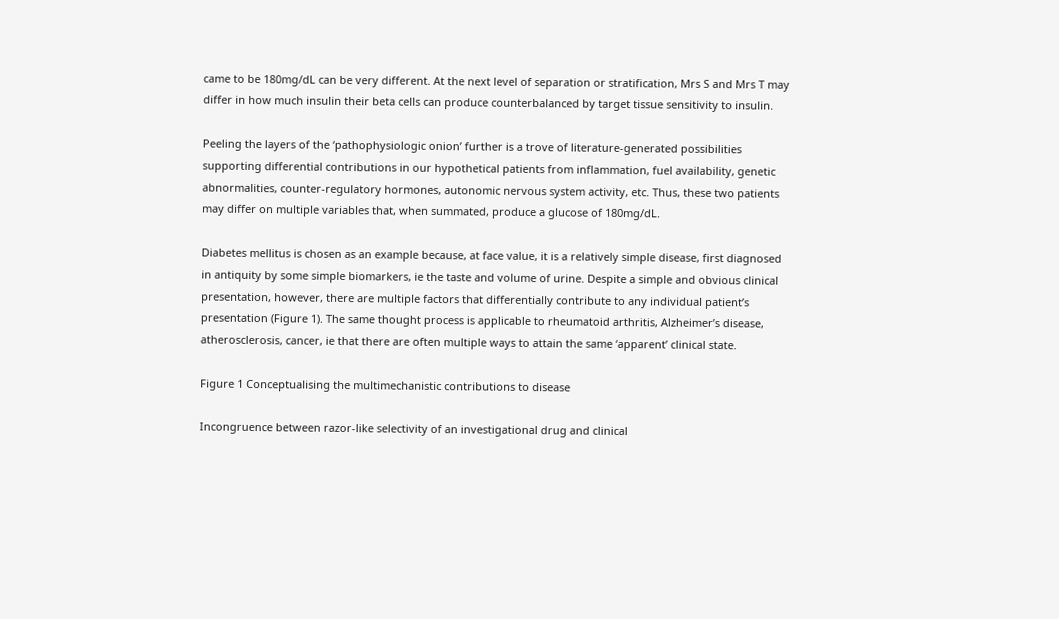came to be 180mg/dL can be very different. At the next level of separation or stratification, Mrs S and Mrs T may differ in how much insulin their beta cells can produce counterbalanced by target tissue sensitivity to insulin.

Peeling the layers of the ‘pathophysiologic onion’ further is a trove of literature-generated possibilities supporting differential contributions in our hypothetical patients from inflammation, fuel availability, genetic abnormalities, counter-regulatory hormones, autonomic nervous system activity, etc. Thus, these two patients may differ on multiple variables that, when summated, produce a glucose of 180mg/dL.

Diabetes mellitus is chosen as an example because, at face value, it is a relatively simple disease, first diagnosed in antiquity by some simple biomarkers, ie the taste and volume of urine. Despite a simple and obvious clinical presentation, however, there are multiple factors that differentially contribute to any individual patient’s presentation (Figure 1). The same thought process is applicable to rheumatoid arthritis, Alzheimer’s disease, atherosclerosis, cancer, ie that there are often multiple ways to attain the same ‘apparent’ clinical state.

Figure 1 Conceptualising the multimechanistic contributions to disease

Incongruence between razor-like selectivity of an investigational drug and clinical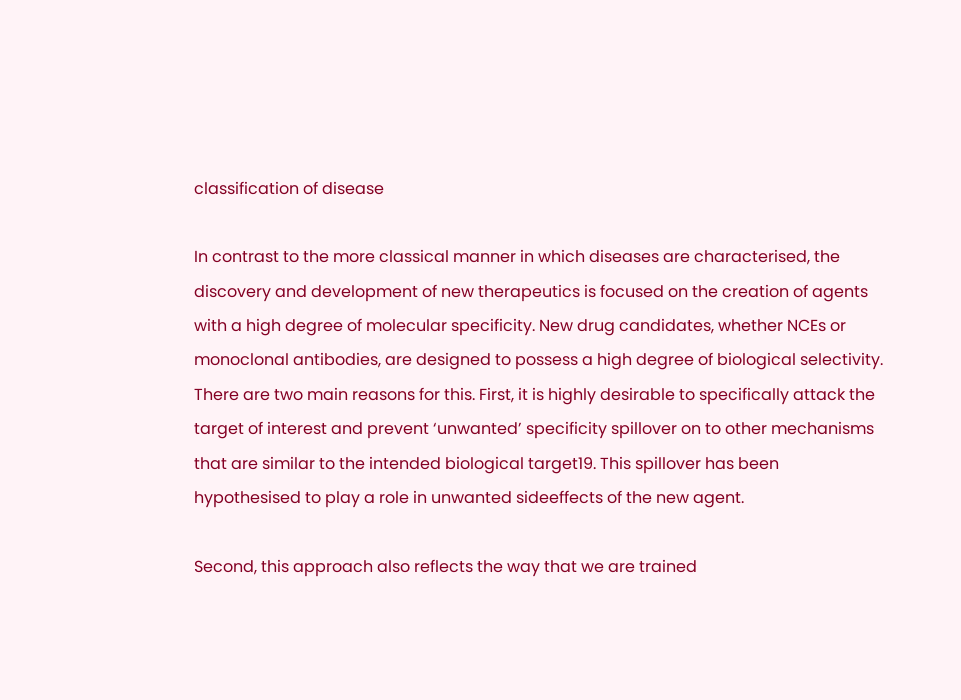classification of disease

In contrast to the more classical manner in which diseases are characterised, the discovery and development of new therapeutics is focused on the creation of agents with a high degree of molecular specificity. New drug candidates, whether NCEs or monoclonal antibodies, are designed to possess a high degree of biological selectivity. There are two main reasons for this. First, it is highly desirable to specifically attack the target of interest and prevent ‘unwanted’ specificity spillover on to other mechanisms that are similar to the intended biological target19. This spillover has been hypothesised to play a role in unwanted sideeffects of the new agent.

Second, this approach also reflects the way that we are trained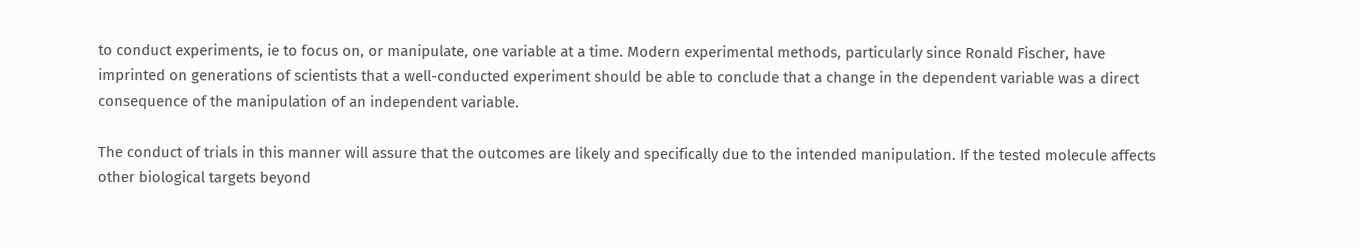to conduct experiments, ie to focus on, or manipulate, one variable at a time. Modern experimental methods, particularly since Ronald Fischer, have imprinted on generations of scientists that a well-conducted experiment should be able to conclude that a change in the dependent variable was a direct consequence of the manipulation of an independent variable.

The conduct of trials in this manner will assure that the outcomes are likely and specifically due to the intended manipulation. If the tested molecule affects other biological targets beyond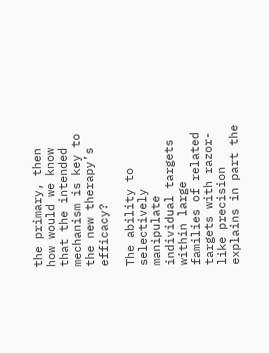the primary, then how would we know that the intended mechanism is key to the new therapy’s efficacy?

The ability to selectively manipulate individual targets within large families of related targets with razor-like precision explains in part the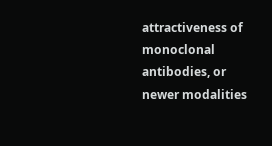attractiveness of monoclonal antibodies, or newer modalities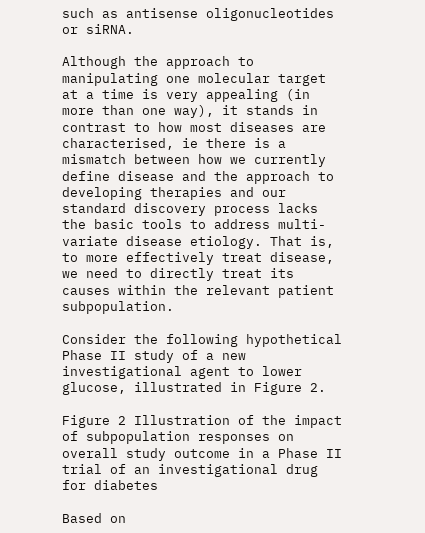such as antisense oligonucleotides or siRNA.

Although the approach to manipulating one molecular target at a time is very appealing (in more than one way), it stands in contrast to how most diseases are characterised, ie there is a mismatch between how we currently define disease and the approach to developing therapies and our standard discovery process lacks the basic tools to address multi-variate disease etiology. That is, to more effectively treat disease, we need to directly treat its causes within the relevant patient subpopulation.

Consider the following hypothetical Phase II study of a new investigational agent to lower glucose, illustrated in Figure 2.

Figure 2 Illustration of the impact of subpopulation responses on overall study outcome in a Phase II trial of an investigational drug for diabetes

Based on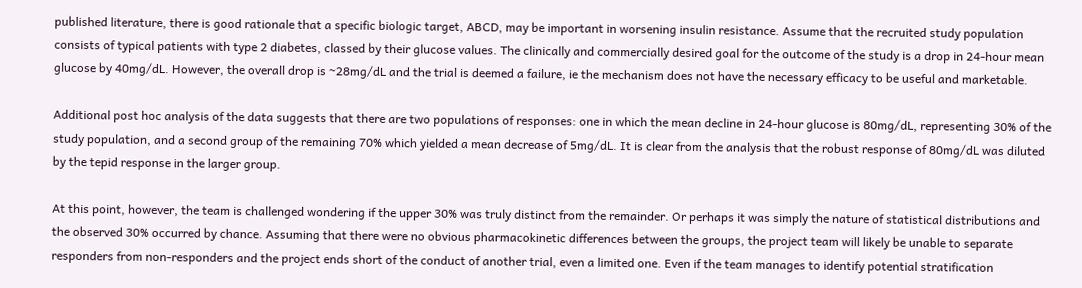published literature, there is good rationale that a specific biologic target, ABCD, may be important in worsening insulin resistance. Assume that the recruited study population consists of typical patients with type 2 diabetes, classed by their glucose values. The clinically and commercially desired goal for the outcome of the study is a drop in 24-hour mean glucose by 40mg/dL. However, the overall drop is ~28mg/dL and the trial is deemed a failure, ie the mechanism does not have the necessary efficacy to be useful and marketable.

Additional post hoc analysis of the data suggests that there are two populations of responses: one in which the mean decline in 24-hour glucose is 80mg/dL, representing 30% of the study population, and a second group of the remaining 70% which yielded a mean decrease of 5mg/dL. It is clear from the analysis that the robust response of 80mg/dL was diluted by the tepid response in the larger group.

At this point, however, the team is challenged wondering if the upper 30% was truly distinct from the remainder. Or perhaps it was simply the nature of statistical distributions and the observed 30% occurred by chance. Assuming that there were no obvious pharmacokinetic differences between the groups, the project team will likely be unable to separate responders from non-responders and the project ends short of the conduct of another trial, even a limited one. Even if the team manages to identify potential stratification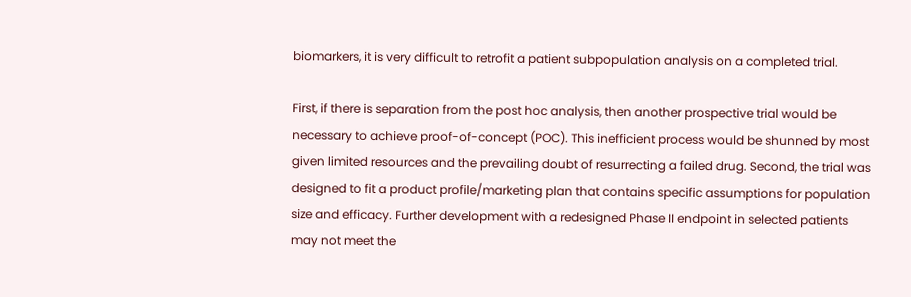biomarkers, it is very difficult to retrofit a patient subpopulation analysis on a completed trial.

First, if there is separation from the post hoc analysis, then another prospective trial would be necessary to achieve proof-of-concept (POC). This inefficient process would be shunned by most given limited resources and the prevailing doubt of resurrecting a failed drug. Second, the trial was designed to fit a product profile/marketing plan that contains specific assumptions for population size and efficacy. Further development with a redesigned Phase II endpoint in selected patients may not meet the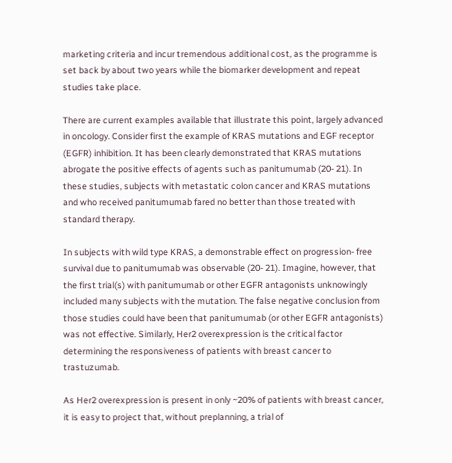marketing criteria and incur tremendous additional cost, as the programme is set back by about two years while the biomarker development and repeat studies take place.

There are current examples available that illustrate this point, largely advanced in oncology. Consider first the example of KRAS mutations and EGF receptor (EGFR) inhibition. It has been clearly demonstrated that KRAS mutations abrogate the positive effects of agents such as panitumumab (20- 21). In these studies, subjects with metastatic colon cancer and KRAS mutations and who received panitumumab fared no better than those treated with standard therapy.

In subjects with wild type KRAS, a demonstrable effect on progression- free survival due to panitumumab was observable (20- 21). Imagine, however, that the first trial(s) with panitumumab or other EGFR antagonists unknowingly included many subjects with the mutation. The false negative conclusion from those studies could have been that panitumumab (or other EGFR antagonists) was not effective. Similarly, Her2 overexpression is the critical factor determining the responsiveness of patients with breast cancer to trastuzumab.

As Her2 overexpression is present in only ~20% of patients with breast cancer, it is easy to project that, without preplanning, a trial of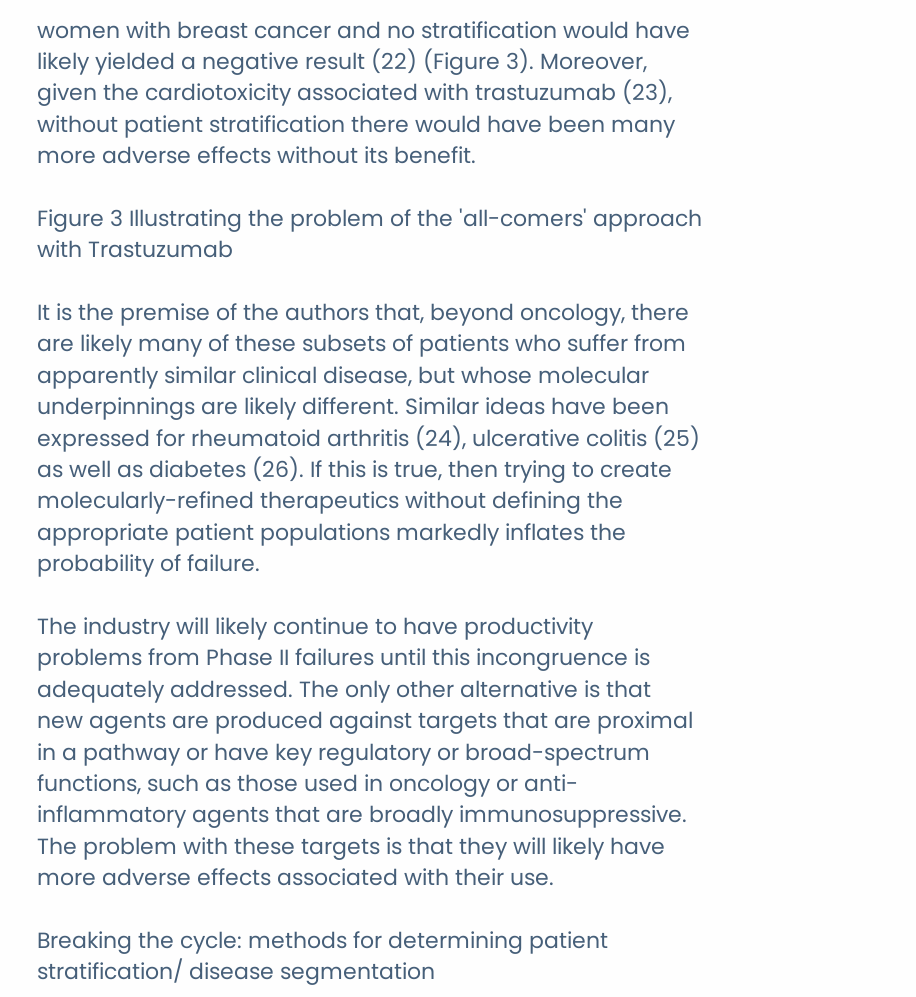women with breast cancer and no stratification would have likely yielded a negative result (22) (Figure 3). Moreover, given the cardiotoxicity associated with trastuzumab (23), without patient stratification there would have been many more adverse effects without its benefit.

Figure 3 Illustrating the problem of the 'all-comers' approach with Trastuzumab

It is the premise of the authors that, beyond oncology, there are likely many of these subsets of patients who suffer from apparently similar clinical disease, but whose molecular underpinnings are likely different. Similar ideas have been expressed for rheumatoid arthritis (24), ulcerative colitis (25) as well as diabetes (26). If this is true, then trying to create molecularly-refined therapeutics without defining the appropriate patient populations markedly inflates the probability of failure.

The industry will likely continue to have productivity problems from Phase II failures until this incongruence is adequately addressed. The only other alternative is that new agents are produced against targets that are proximal in a pathway or have key regulatory or broad-spectrum functions, such as those used in oncology or anti-inflammatory agents that are broadly immunosuppressive. The problem with these targets is that they will likely have more adverse effects associated with their use.

Breaking the cycle: methods for determining patient stratification/ disease segmentation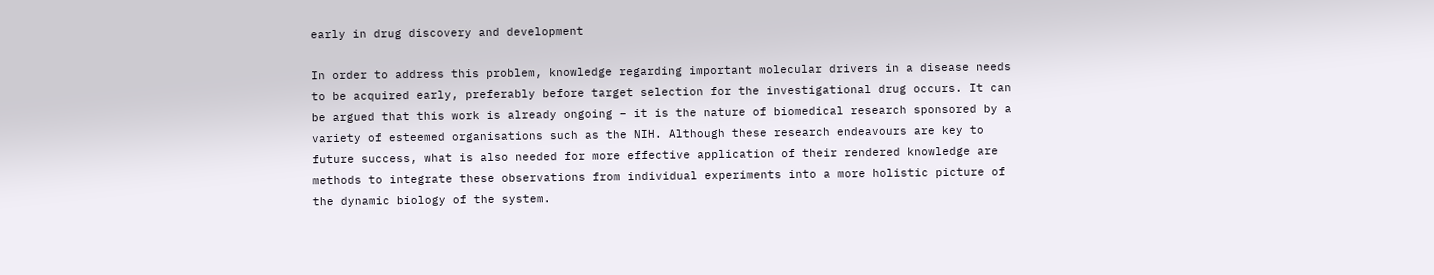early in drug discovery and development

In order to address this problem, knowledge regarding important molecular drivers in a disease needs to be acquired early, preferably before target selection for the investigational drug occurs. It can be argued that this work is already ongoing – it is the nature of biomedical research sponsored by a variety of esteemed organisations such as the NIH. Although these research endeavours are key to future success, what is also needed for more effective application of their rendered knowledge are methods to integrate these observations from individual experiments into a more holistic picture of the dynamic biology of the system.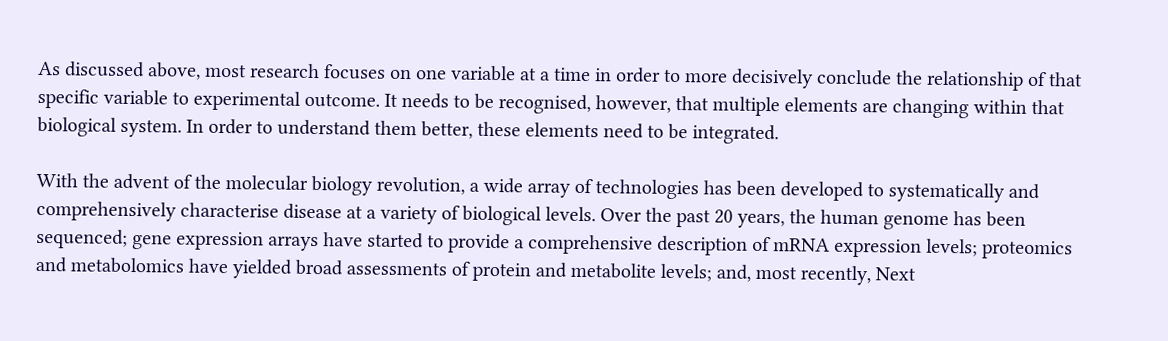As discussed above, most research focuses on one variable at a time in order to more decisively conclude the relationship of that specific variable to experimental outcome. It needs to be recognised, however, that multiple elements are changing within that biological system. In order to understand them better, these elements need to be integrated.

With the advent of the molecular biology revolution, a wide array of technologies has been developed to systematically and comprehensively characterise disease at a variety of biological levels. Over the past 20 years, the human genome has been sequenced; gene expression arrays have started to provide a comprehensive description of mRNA expression levels; proteomics and metabolomics have yielded broad assessments of protein and metabolite levels; and, most recently, Next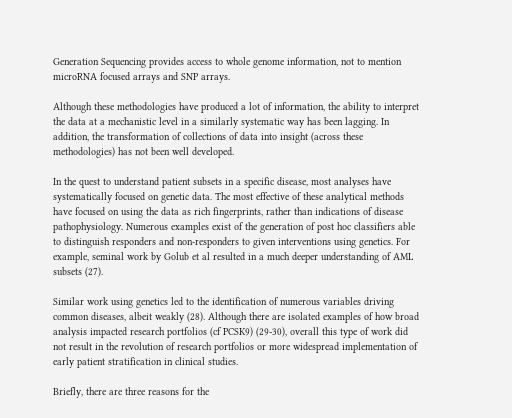Generation Sequencing provides access to whole genome information, not to mention microRNA focused arrays and SNP arrays.

Although these methodologies have produced a lot of information, the ability to interpret the data at a mechanistic level in a similarly systematic way has been lagging. In addition, the transformation of collections of data into insight (across these methodologies) has not been well developed.

In the quest to understand patient subsets in a specific disease, most analyses have systematically focused on genetic data. The most effective of these analytical methods have focused on using the data as rich fingerprints, rather than indications of disease pathophysiology. Numerous examples exist of the generation of post hoc classifiers able to distinguish responders and non-responders to given interventions using genetics. For example, seminal work by Golub et al resulted in a much deeper understanding of AML subsets (27).

Similar work using genetics led to the identification of numerous variables driving common diseases, albeit weakly (28). Although there are isolated examples of how broad analysis impacted research portfolios (cf PCSK9) (29-30), overall this type of work did not result in the revolution of research portfolios or more widespread implementation of early patient stratification in clinical studies.

Briefly, there are three reasons for the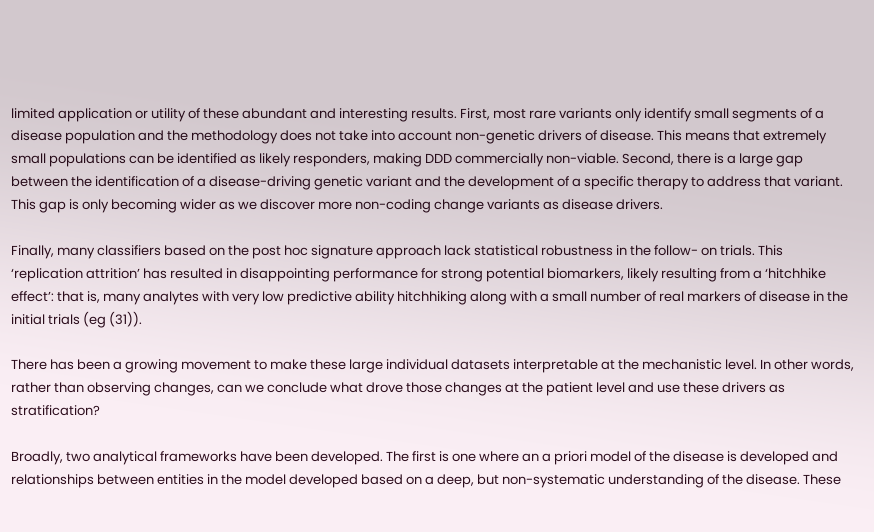limited application or utility of these abundant and interesting results. First, most rare variants only identify small segments of a disease population and the methodology does not take into account non-genetic drivers of disease. This means that extremely small populations can be identified as likely responders, making DDD commercially non-viable. Second, there is a large gap between the identification of a disease-driving genetic variant and the development of a specific therapy to address that variant. This gap is only becoming wider as we discover more non-coding change variants as disease drivers.

Finally, many classifiers based on the post hoc signature approach lack statistical robustness in the follow- on trials. This ‘replication attrition’ has resulted in disappointing performance for strong potential biomarkers, likely resulting from a ‘hitchhike effect’: that is, many analytes with very low predictive ability hitchhiking along with a small number of real markers of disease in the initial trials (eg (31)).

There has been a growing movement to make these large individual datasets interpretable at the mechanistic level. In other words, rather than observing changes, can we conclude what drove those changes at the patient level and use these drivers as stratification?

Broadly, two analytical frameworks have been developed. The first is one where an a priori model of the disease is developed and relationships between entities in the model developed based on a deep, but non-systematic understanding of the disease. These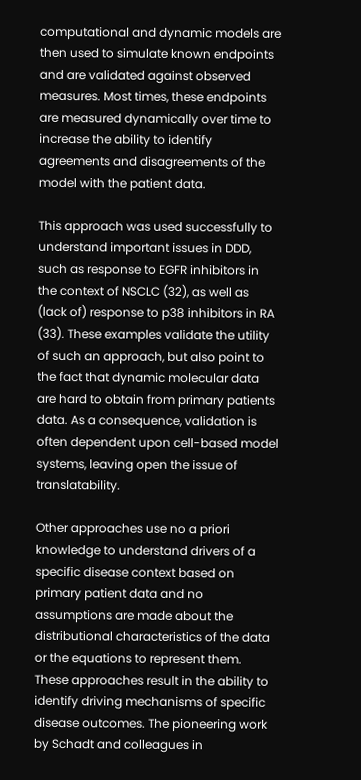computational and dynamic models are then used to simulate known endpoints and are validated against observed measures. Most times, these endpoints are measured dynamically over time to increase the ability to identify agreements and disagreements of the model with the patient data.

This approach was used successfully to understand important issues in DDD, such as response to EGFR inhibitors in the context of NSCLC (32), as well as (lack of) response to p38 inhibitors in RA (33). These examples validate the utility of such an approach, but also point to the fact that dynamic molecular data are hard to obtain from primary patients data. As a consequence, validation is often dependent upon cell-based model systems, leaving open the issue of translatability.

Other approaches use no a priori knowledge to understand drivers of a specific disease context based on primary patient data and no assumptions are made about the distributional characteristics of the data or the equations to represent them. These approaches result in the ability to identify driving mechanisms of specific disease outcomes. The pioneering work by Schadt and colleagues in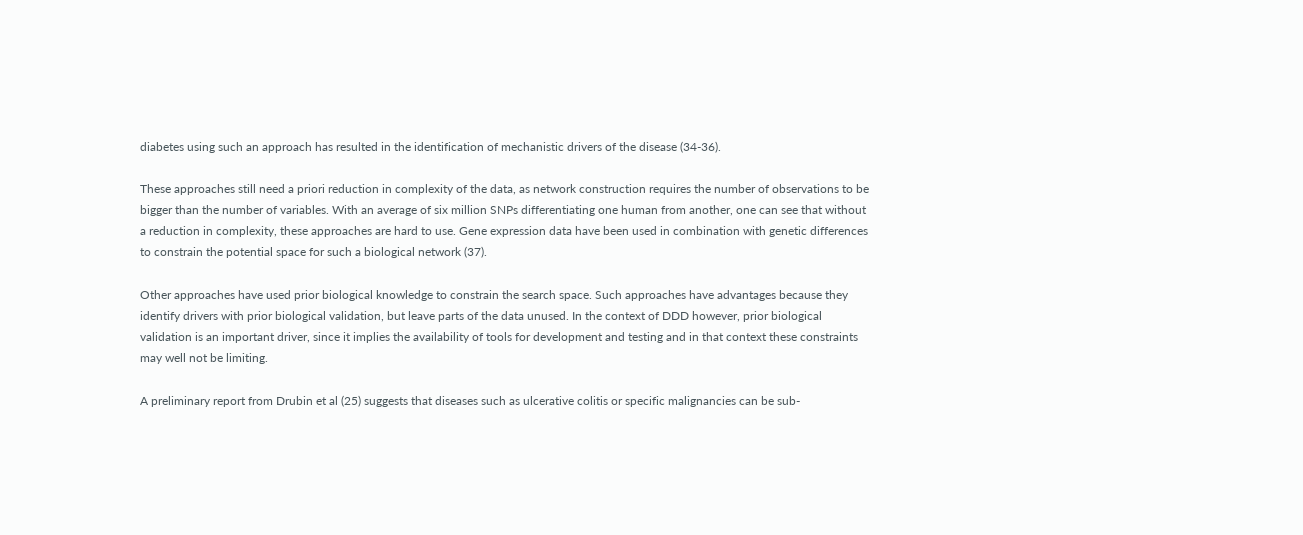diabetes using such an approach has resulted in the identification of mechanistic drivers of the disease (34-36).

These approaches still need a priori reduction in complexity of the data, as network construction requires the number of observations to be bigger than the number of variables. With an average of six million SNPs differentiating one human from another, one can see that without a reduction in complexity, these approaches are hard to use. Gene expression data have been used in combination with genetic differences to constrain the potential space for such a biological network (37).

Other approaches have used prior biological knowledge to constrain the search space. Such approaches have advantages because they identify drivers with prior biological validation, but leave parts of the data unused. In the context of DDD however, prior biological validation is an important driver, since it implies the availability of tools for development and testing and in that context these constraints may well not be limiting.

A preliminary report from Drubin et al (25) suggests that diseases such as ulcerative colitis or specific malignancies can be sub-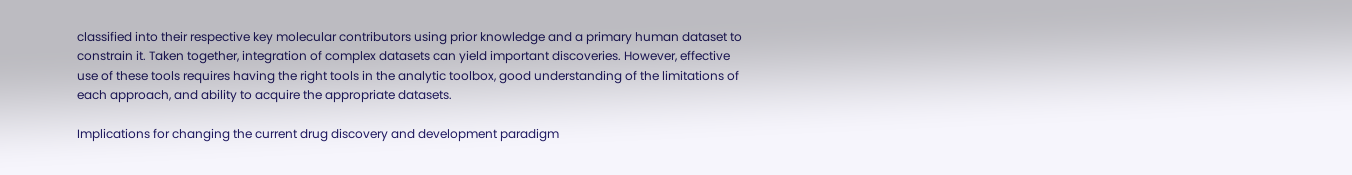classified into their respective key molecular contributors using prior knowledge and a primary human dataset to constrain it. Taken together, integration of complex datasets can yield important discoveries. However, effective use of these tools requires having the right tools in the analytic toolbox, good understanding of the limitations of each approach, and ability to acquire the appropriate datasets.

Implications for changing the current drug discovery and development paradigm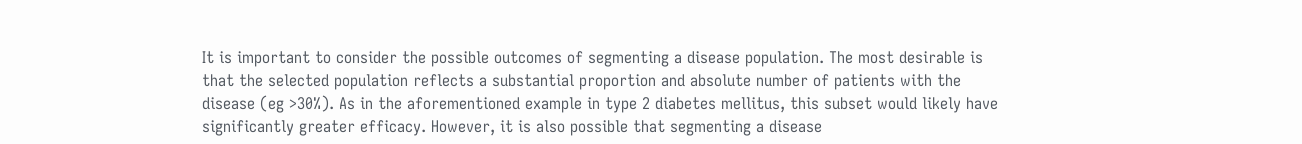It is important to consider the possible outcomes of segmenting a disease population. The most desirable is that the selected population reflects a substantial proportion and absolute number of patients with the disease (eg >30%). As in the aforementioned example in type 2 diabetes mellitus, this subset would likely have significantly greater efficacy. However, it is also possible that segmenting a disease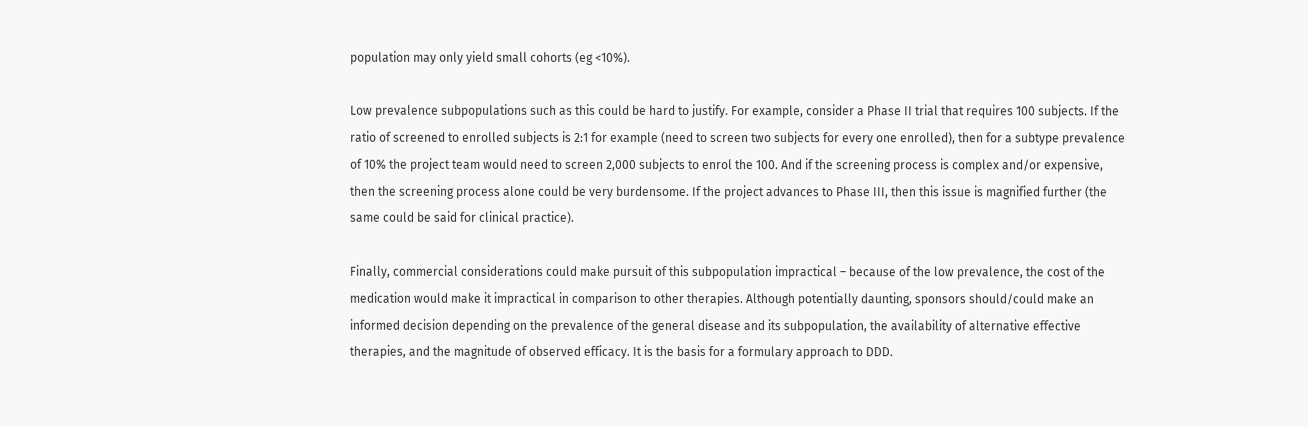population may only yield small cohorts (eg <10%).

Low prevalence subpopulations such as this could be hard to justify. For example, consider a Phase II trial that requires 100 subjects. If the ratio of screened to enrolled subjects is 2:1 for example (need to screen two subjects for every one enrolled), then for a subtype prevalence of 10% the project team would need to screen 2,000 subjects to enrol the 100. And if the screening process is complex and/or expensive, then the screening process alone could be very burdensome. If the project advances to Phase III, then this issue is magnified further (the same could be said for clinical practice).

Finally, commercial considerations could make pursuit of this subpopulation impractical – because of the low prevalence, the cost of the medication would make it impractical in comparison to other therapies. Although potentially daunting, sponsors should/could make an informed decision depending on the prevalence of the general disease and its subpopulation, the availability of alternative effective therapies, and the magnitude of observed efficacy. It is the basis for a formulary approach to DDD.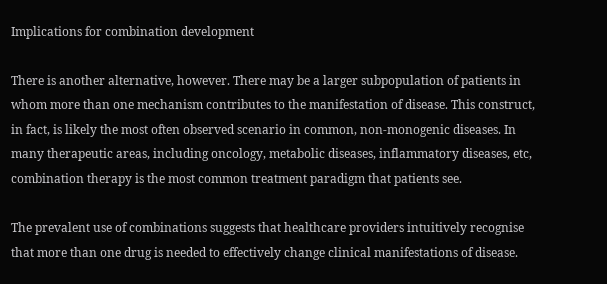Implications for combination development

There is another alternative, however. There may be a larger subpopulation of patients in whom more than one mechanism contributes to the manifestation of disease. This construct, in fact, is likely the most often observed scenario in common, non-monogenic diseases. In many therapeutic areas, including oncology, metabolic diseases, inflammatory diseases, etc, combination therapy is the most common treatment paradigm that patients see.

The prevalent use of combinations suggests that healthcare providers intuitively recognise that more than one drug is needed to effectively change clinical manifestations of disease.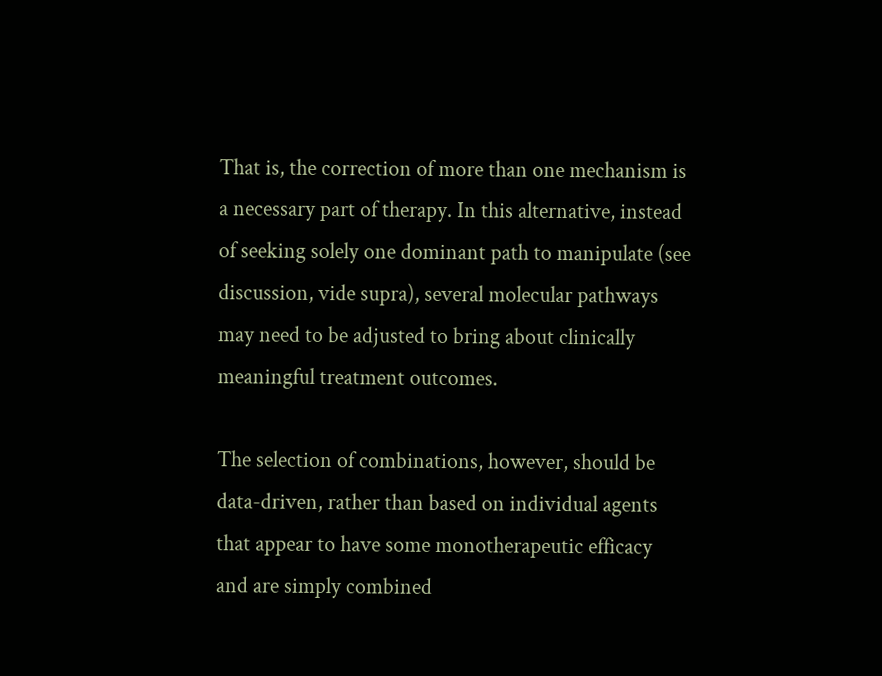That is, the correction of more than one mechanism is a necessary part of therapy. In this alternative, instead of seeking solely one dominant path to manipulate (see discussion, vide supra), several molecular pathways may need to be adjusted to bring about clinically meaningful treatment outcomes.

The selection of combinations, however, should be data-driven, rather than based on individual agents that appear to have some monotherapeutic efficacy and are simply combined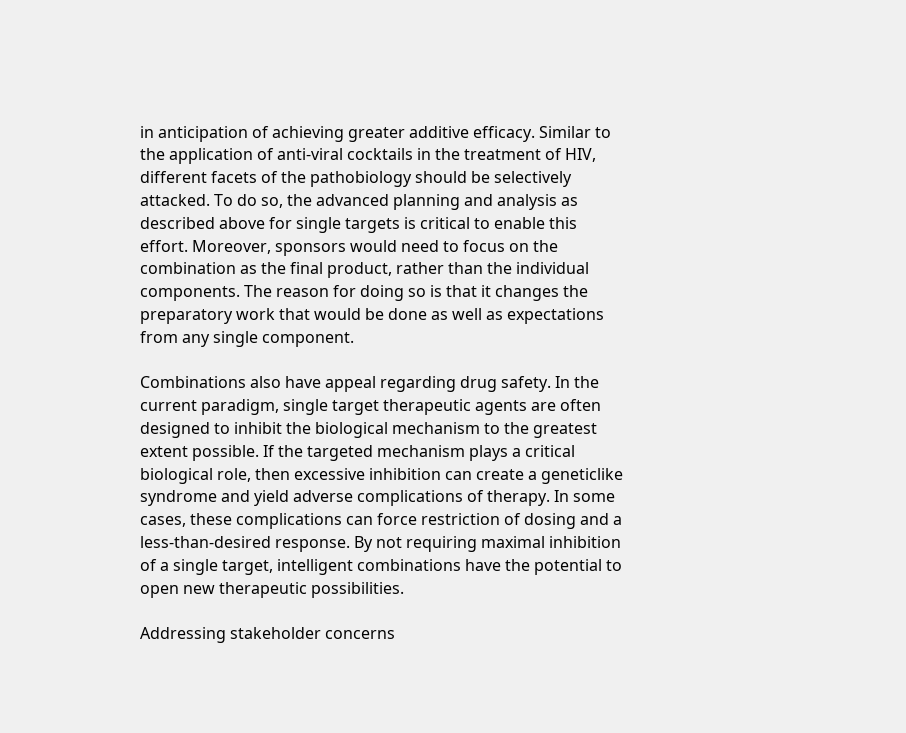in anticipation of achieving greater additive efficacy. Similar to the application of anti-viral cocktails in the treatment of HIV, different facets of the pathobiology should be selectively attacked. To do so, the advanced planning and analysis as described above for single targets is critical to enable this effort. Moreover, sponsors would need to focus on the combination as the final product, rather than the individual components. The reason for doing so is that it changes the preparatory work that would be done as well as expectations from any single component.

Combinations also have appeal regarding drug safety. In the current paradigm, single target therapeutic agents are often designed to inhibit the biological mechanism to the greatest extent possible. If the targeted mechanism plays a critical biological role, then excessive inhibition can create a geneticlike syndrome and yield adverse complications of therapy. In some cases, these complications can force restriction of dosing and a less-than-desired response. By not requiring maximal inhibition of a single target, intelligent combinations have the potential to open new therapeutic possibilities.

Addressing stakeholder concerns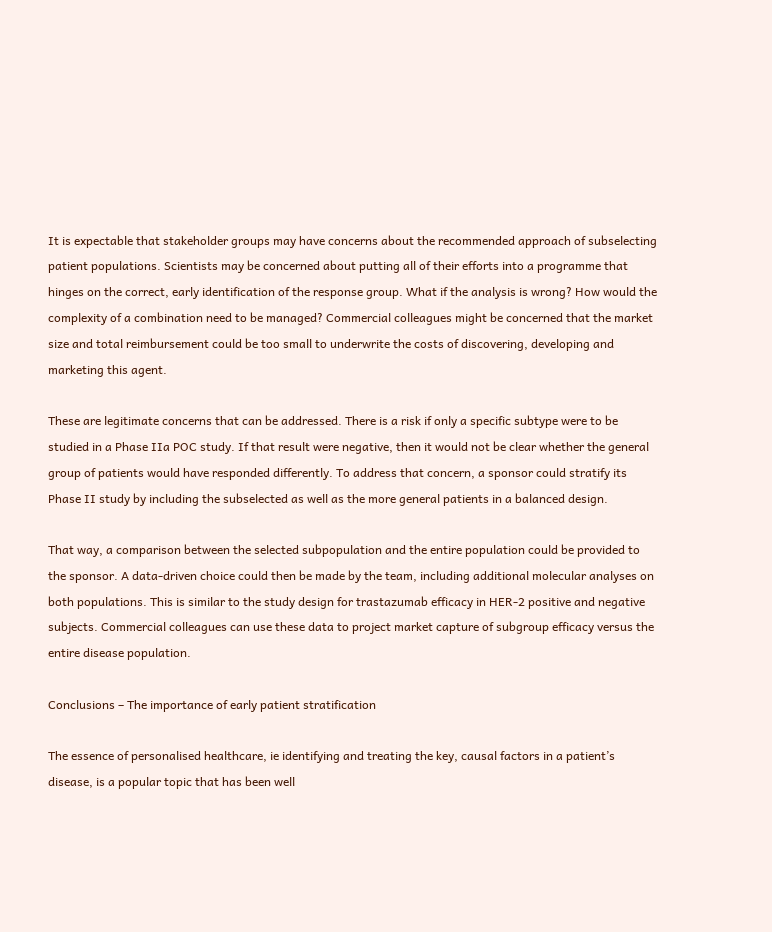It is expectable that stakeholder groups may have concerns about the recommended approach of subselecting patient populations. Scientists may be concerned about putting all of their efforts into a programme that hinges on the correct, early identification of the response group. What if the analysis is wrong? How would the complexity of a combination need to be managed? Commercial colleagues might be concerned that the market size and total reimbursement could be too small to underwrite the costs of discovering, developing and marketing this agent.

These are legitimate concerns that can be addressed. There is a risk if only a specific subtype were to be studied in a Phase IIa POC study. If that result were negative, then it would not be clear whether the general group of patients would have responded differently. To address that concern, a sponsor could stratify its Phase II study by including the subselected as well as the more general patients in a balanced design.

That way, a comparison between the selected subpopulation and the entire population could be provided to the sponsor. A data-driven choice could then be made by the team, including additional molecular analyses on both populations. This is similar to the study design for trastazumab efficacy in HER-2 positive and negative subjects. Commercial colleagues can use these data to project market capture of subgroup efficacy versus the entire disease population.

Conclusions – The importance of early patient stratification

The essence of personalised healthcare, ie identifying and treating the key, causal factors in a patient’s disease, is a popular topic that has been well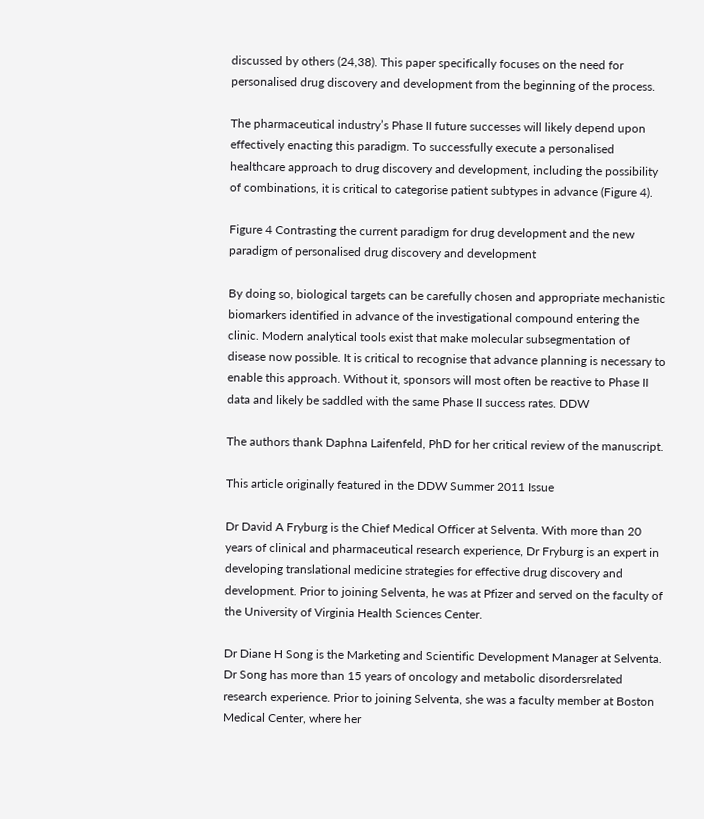discussed by others (24,38). This paper specifically focuses on the need for personalised drug discovery and development from the beginning of the process.

The pharmaceutical industry’s Phase II future successes will likely depend upon effectively enacting this paradigm. To successfully execute a personalised healthcare approach to drug discovery and development, including the possibility of combinations, it is critical to categorise patient subtypes in advance (Figure 4).

Figure 4 Contrasting the current paradigm for drug development and the new paradigm of personalised drug discovery and development

By doing so, biological targets can be carefully chosen and appropriate mechanistic biomarkers identified in advance of the investigational compound entering the clinic. Modern analytical tools exist that make molecular subsegmentation of disease now possible. It is critical to recognise that advance planning is necessary to enable this approach. Without it, sponsors will most often be reactive to Phase II data and likely be saddled with the same Phase II success rates. DDW

The authors thank Daphna Laifenfeld, PhD for her critical review of the manuscript.

This article originally featured in the DDW Summer 2011 Issue

Dr David A Fryburg is the Chief Medical Officer at Selventa. With more than 20 years of clinical and pharmaceutical research experience, Dr Fryburg is an expert in developing translational medicine strategies for effective drug discovery and development. Prior to joining Selventa, he was at Pfizer and served on the faculty of the University of Virginia Health Sciences Center.

Dr Diane H Song is the Marketing and Scientific Development Manager at Selventa. Dr Song has more than 15 years of oncology and metabolic disordersrelated research experience. Prior to joining Selventa, she was a faculty member at Boston Medical Center, where her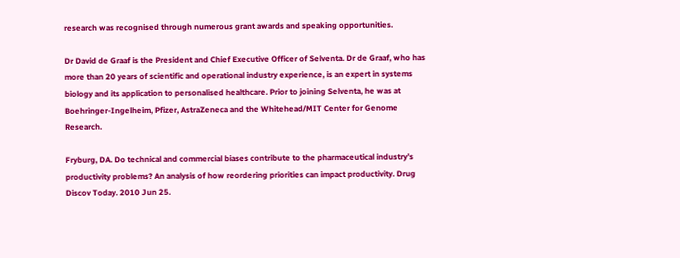research was recognised through numerous grant awards and speaking opportunities.

Dr David de Graaf is the President and Chief Executive Officer of Selventa. Dr de Graaf, who has more than 20 years of scientific and operational industry experience, is an expert in systems biology and its application to personalised healthcare. Prior to joining Selventa, he was at Boehringer-Ingelheim, Pfizer, AstraZeneca and the Whitehead/MIT Center for Genome Research.

Fryburg, DA. Do technical and commercial biases contribute to the pharmaceutical industry’s productivity problems? An analysis of how reordering priorities can impact productivity. Drug Discov Today. 2010 Jun 25.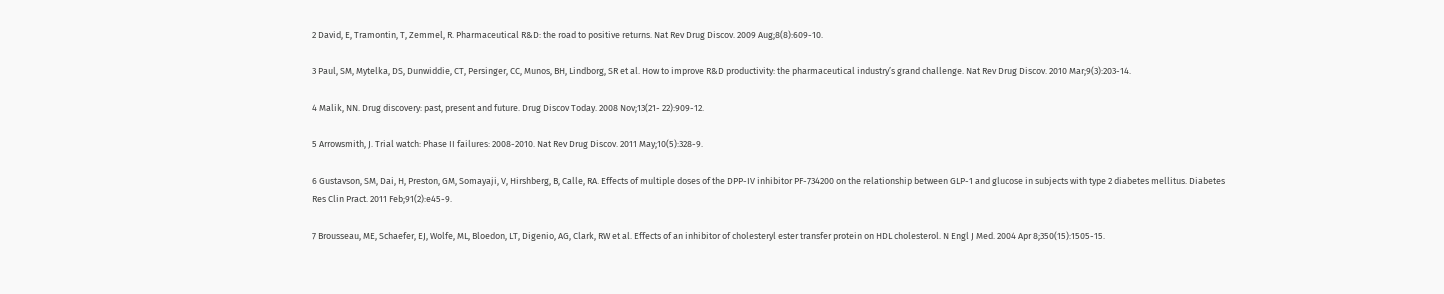2 David, E, Tramontin, T, Zemmel, R. Pharmaceutical R&D: the road to positive returns. Nat Rev Drug Discov. 2009 Aug;8(8):609-10.

3 Paul, SM, Mytelka, DS, Dunwiddie, CT, Persinger, CC, Munos, BH, Lindborg, SR et al. How to improve R&D productivity: the pharmaceutical industry’s grand challenge. Nat Rev Drug Discov. 2010 Mar;9(3):203-14.

4 Malik, NN. Drug discovery: past, present and future. Drug Discov Today. 2008 Nov;13(21- 22):909-12.

5 Arrowsmith, J. Trial watch: Phase II failures: 2008-2010. Nat Rev Drug Discov. 2011 May;10(5):328-9.

6 Gustavson, SM, Dai, H, Preston, GM, Somayaji, V, Hirshberg, B, Calle, RA. Effects of multiple doses of the DPP-IV inhibitor PF-734200 on the relationship between GLP-1 and glucose in subjects with type 2 diabetes mellitus. Diabetes Res Clin Pract. 2011 Feb;91(2):e45-9.

7 Brousseau, ME, Schaefer, EJ, Wolfe, ML, Bloedon, LT, Digenio, AG, Clark, RW et al. Effects of an inhibitor of cholesteryl ester transfer protein on HDL cholesterol. N Engl J Med. 2004 Apr 8;350(15):1505-15.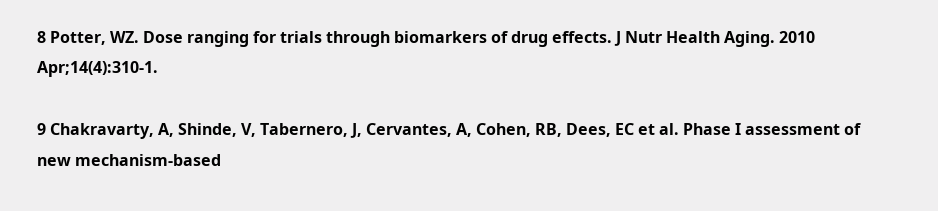8 Potter, WZ. Dose ranging for trials through biomarkers of drug effects. J Nutr Health Aging. 2010 Apr;14(4):310-1.

9 Chakravarty, A, Shinde, V, Tabernero, J, Cervantes, A, Cohen, RB, Dees, EC et al. Phase I assessment of new mechanism-based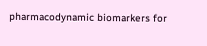pharmacodynamic biomarkers for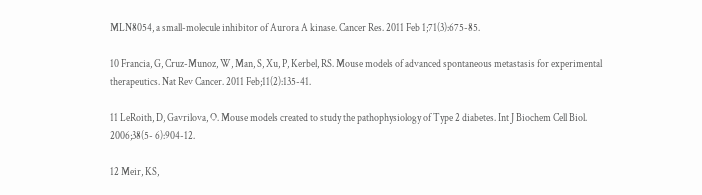MLN8054, a small-molecule inhibitor of Aurora A kinase. Cancer Res. 2011 Feb 1;71(3):675-85.

10 Francia, G, Cruz-Munoz, W, Man, S, Xu, P, Kerbel, RS. Mouse models of advanced spontaneous metastasis for experimental therapeutics. Nat Rev Cancer. 2011 Feb;11(2):135-41.

11 LeRoith, D, Gavrilova, O. Mouse models created to study the pathophysiology of Type 2 diabetes. Int J Biochem Cell Biol. 2006;38(5- 6):904-12.

12 Meir, KS,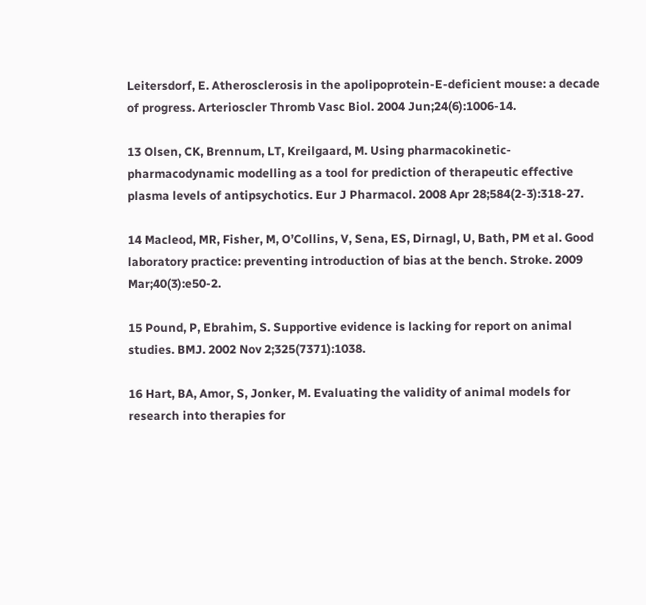Leitersdorf, E. Atherosclerosis in the apolipoprotein-E-deficient mouse: a decade of progress. Arterioscler Thromb Vasc Biol. 2004 Jun;24(6):1006-14.

13 Olsen, CK, Brennum, LT, Kreilgaard, M. Using pharmacokinetic-pharmacodynamic modelling as a tool for prediction of therapeutic effective plasma levels of antipsychotics. Eur J Pharmacol. 2008 Apr 28;584(2-3):318-27.

14 Macleod, MR, Fisher, M, O’Collins, V, Sena, ES, Dirnagl, U, Bath, PM et al. Good laboratory practice: preventing introduction of bias at the bench. Stroke. 2009 Mar;40(3):e50-2.

15 Pound, P, Ebrahim, S. Supportive evidence is lacking for report on animal studies. BMJ. 2002 Nov 2;325(7371):1038.

16 Hart, BA, Amor, S, Jonker, M. Evaluating the validity of animal models for research into therapies for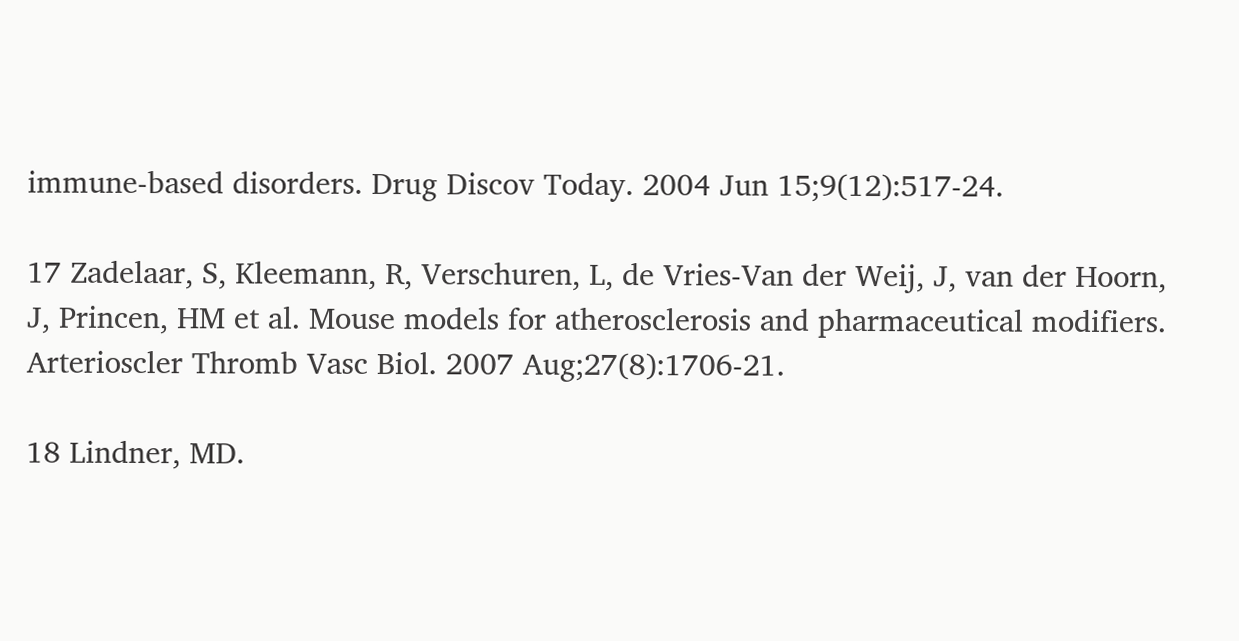immune-based disorders. Drug Discov Today. 2004 Jun 15;9(12):517-24.

17 Zadelaar, S, Kleemann, R, Verschuren, L, de Vries-Van der Weij, J, van der Hoorn, J, Princen, HM et al. Mouse models for atherosclerosis and pharmaceutical modifiers. Arterioscler Thromb Vasc Biol. 2007 Aug;27(8):1706-21.

18 Lindner, MD.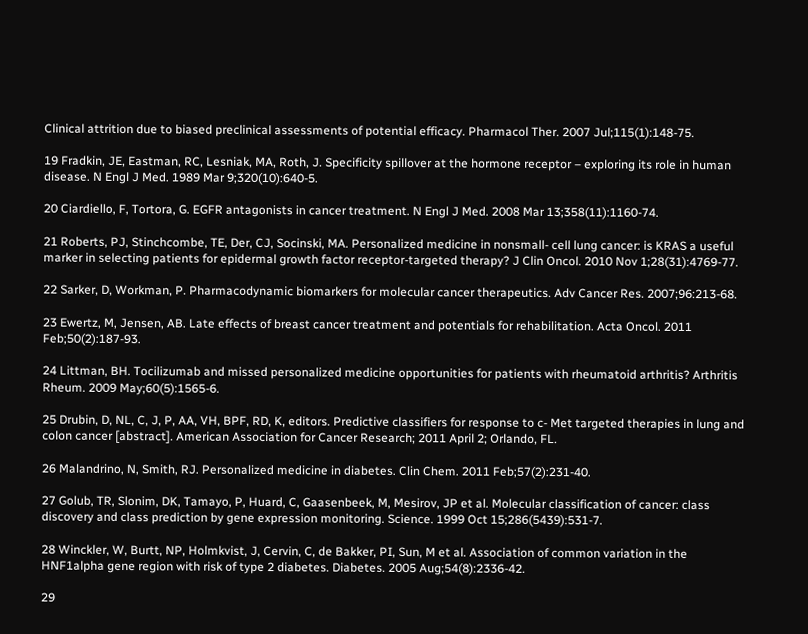Clinical attrition due to biased preclinical assessments of potential efficacy. Pharmacol Ther. 2007 Jul;115(1):148-75.

19 Fradkin, JE, Eastman, RC, Lesniak, MA, Roth, J. Specificity spillover at the hormone receptor – exploring its role in human disease. N Engl J Med. 1989 Mar 9;320(10):640-5.

20 Ciardiello, F, Tortora, G. EGFR antagonists in cancer treatment. N Engl J Med. 2008 Mar 13;358(11):1160-74.

21 Roberts, PJ, Stinchcombe, TE, Der, CJ, Socinski, MA. Personalized medicine in nonsmall- cell lung cancer: is KRAS a useful marker in selecting patients for epidermal growth factor receptor-targeted therapy? J Clin Oncol. 2010 Nov 1;28(31):4769-77.

22 Sarker, D, Workman, P. Pharmacodynamic biomarkers for molecular cancer therapeutics. Adv Cancer Res. 2007;96:213-68.

23 Ewertz, M, Jensen, AB. Late effects of breast cancer treatment and potentials for rehabilitation. Acta Oncol. 2011 Feb;50(2):187-93.

24 Littman, BH. Tocilizumab and missed personalized medicine opportunities for patients with rheumatoid arthritis? Arthritis Rheum. 2009 May;60(5):1565-6.

25 Drubin, D, NL, C, J, P, AA, VH, BPF, RD, K, editors. Predictive classifiers for response to c- Met targeted therapies in lung and colon cancer [abstract]. American Association for Cancer Research; 2011 April 2; Orlando, FL.

26 Malandrino, N, Smith, RJ. Personalized medicine in diabetes. Clin Chem. 2011 Feb;57(2):231-40.

27 Golub, TR, Slonim, DK, Tamayo, P, Huard, C, Gaasenbeek, M, Mesirov, JP et al. Molecular classification of cancer: class discovery and class prediction by gene expression monitoring. Science. 1999 Oct 15;286(5439):531-7.

28 Winckler, W, Burtt, NP, Holmkvist, J, Cervin, C, de Bakker, PI, Sun, M et al. Association of common variation in the HNF1alpha gene region with risk of type 2 diabetes. Diabetes. 2005 Aug;54(8):2336-42.

29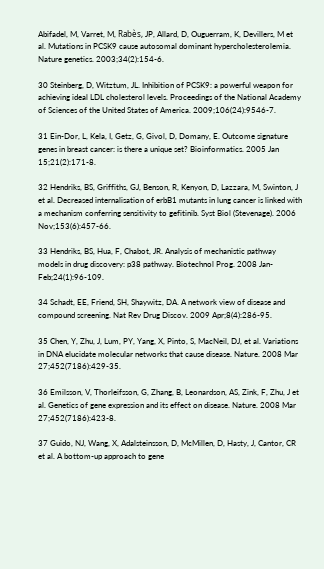Abifadel, M, Varret, M, Rabès, JP, Allard, D, Ouguerram, K, Devillers, M et al. Mutations in PCSK9 cause autosomal dominant hypercholesterolemia. Nature genetics. 2003;34(2):154-6.

30 Steinberg, D, Witztum, JL. Inhibition of PCSK9: a powerful weapon for achieving ideal LDL cholesterol levels. Proceedings of the National Academy of Sciences of the United States of America. 2009;106(24):9546-7.

31 Ein-Dor, L, Kela, I, Getz, G, Givol, D, Domany, E. Outcome signature genes in breast cancer: is there a unique set? Bioinformatics. 2005 Jan 15;21(2):171-8.

32 Hendriks, BS, Griffiths, GJ, Benson, R, Kenyon, D, Lazzara, M, Swinton, J et al. Decreased internalisation of erbB1 mutants in lung cancer is linked with a mechanism conferring sensitivity to gefitinib. Syst Biol (Stevenage). 2006 Nov;153(6):457-66.

33 Hendriks, BS, Hua, F, Chabot, JR. Analysis of mechanistic pathway models in drug discovery: p38 pathway. Biotechnol Prog. 2008 Jan- Feb;24(1):96-109.

34 Schadt, EE, Friend, SH, Shaywitz, DA. A network view of disease and compound screening. Nat Rev Drug Discov. 2009 Apr;8(4):286-95.

35 Chen, Y, Zhu, J, Lum, PY, Yang, X, Pinto, S, MacNeil, DJ, et al. Variations in DNA elucidate molecular networks that cause disease. Nature. 2008 Mar 27;452(7186):429-35.

36 Emilsson, V, Thorleifsson, G, Zhang, B, Leonardson, AS, Zink, F, Zhu, J et al. Genetics of gene expression and its effect on disease. Nature. 2008 Mar 27;452(7186):423-8.

37 Guido, NJ, Wang, X, Adalsteinsson, D, McMillen, D, Hasty, J, Cantor, CR et al. A bottom-up approach to gene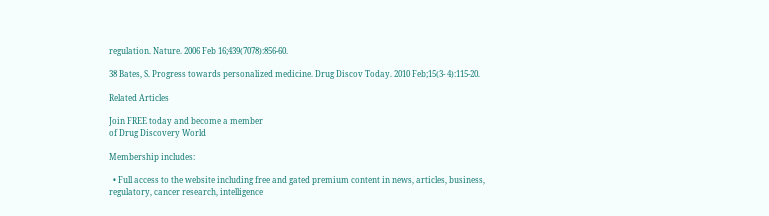regulation. Nature. 2006 Feb 16;439(7078):856-60.

38 Bates, S. Progress towards personalized medicine. Drug Discov Today. 2010 Feb;15(3- 4):115-20.

Related Articles

Join FREE today and become a member
of Drug Discovery World

Membership includes:

  • Full access to the website including free and gated premium content in news, articles, business, regulatory, cancer research, intelligence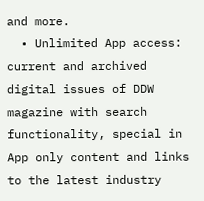and more.
  • Unlimited App access: current and archived digital issues of DDW magazine with search functionality, special in App only content and links to the latest industry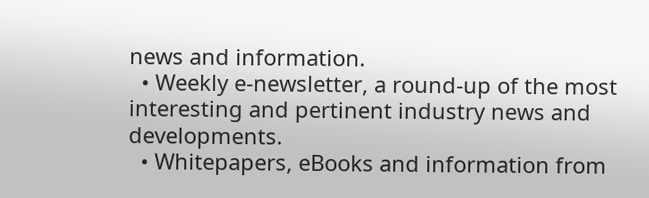news and information.
  • Weekly e-newsletter, a round-up of the most interesting and pertinent industry news and developments.
  • Whitepapers, eBooks and information from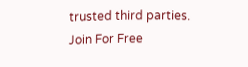trusted third parties.
Join For Free